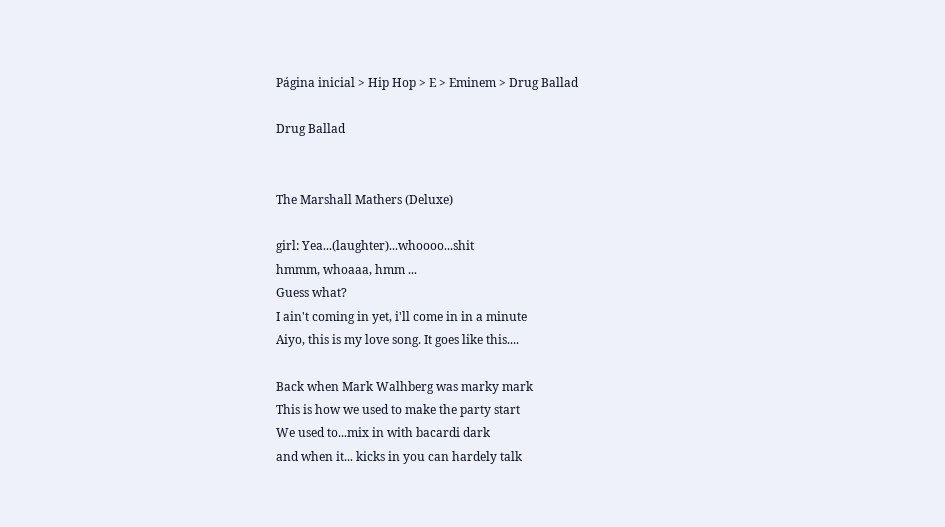Página inicial > Hip Hop > E > Eminem > Drug Ballad

Drug Ballad


The Marshall Mathers (Deluxe)

girl: Yea...(laughter)...whoooo...shit
hmmm, whoaaa, hmm ...
Guess what?
I ain't coming in yet, i'll come in in a minute
Aiyo, this is my love song. It goes like this....

Back when Mark Walhberg was marky mark
This is how we used to make the party start
We used to...mix in with bacardi dark
and when it... kicks in you can hardely talk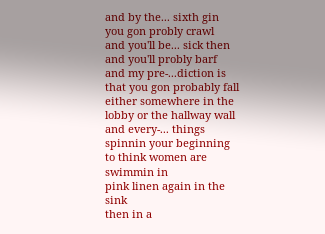and by the... sixth gin you gon probly crawl
and you'll be... sick then and you'll probly barf
and my pre-...diction is that you gon probably fall
either somewhere in the lobby or the hallway wall
and every-... things spinnin your beginning to think women are swimmin in
pink linen again in the sink
then in a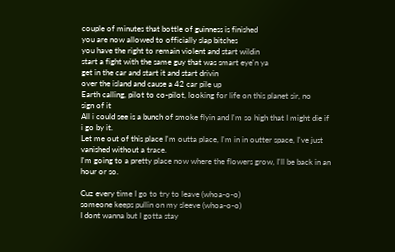couple of minutes that bottle of guinness is finished
you are now allowed to officially slap bitches
you have the right to remain violent and start wildin
start a fight with the same guy that was smart eye'n ya
get in the car and start it and start drivin
over the island and cause a 42 car pile up
Earth calling, pilot to co-pilot, looking for life on this planet sir, no
sign of it
All i could see is a bunch of smoke flyin and I'm so high that I might die if
i go by it.
Let me out of this place I'm outta place, I'm in in outter space, I've just
vanished without a trace.
I'm going to a pretty place now where the flowers grow, I'll be back in an
hour or so.

Cuz every time I go to try to leave (whoa-o-o)
someone keeps pullin on my sleeve (whoa-o-o)
I dont wanna but I gotta stay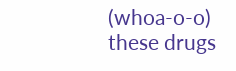(whoa-o-o)
these drugs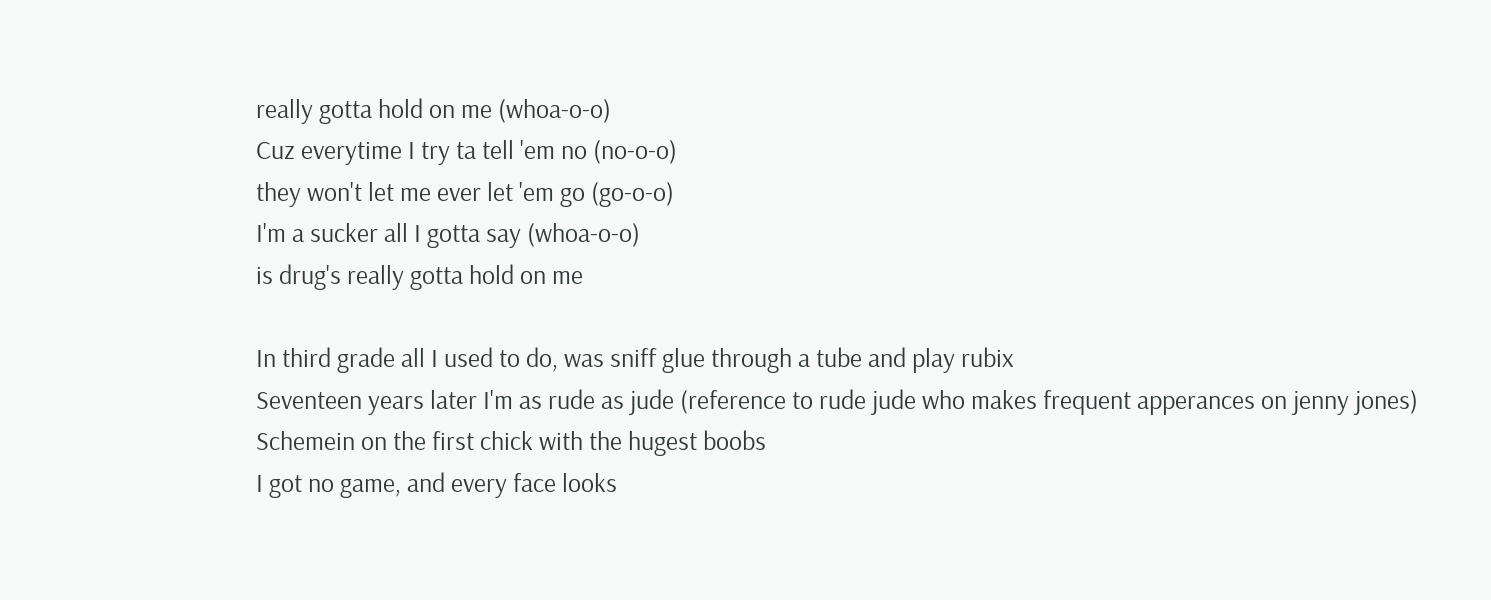really gotta hold on me (whoa-o-o)
Cuz everytime I try ta tell 'em no (no-o-o)
they won't let me ever let 'em go (go-o-o)
I'm a sucker all I gotta say (whoa-o-o)
is drug's really gotta hold on me

In third grade all I used to do, was sniff glue through a tube and play rubix
Seventeen years later I'm as rude as jude (reference to rude jude who makes frequent apperances on jenny jones)
Schemein on the first chick with the hugest boobs
I got no game, and every face looks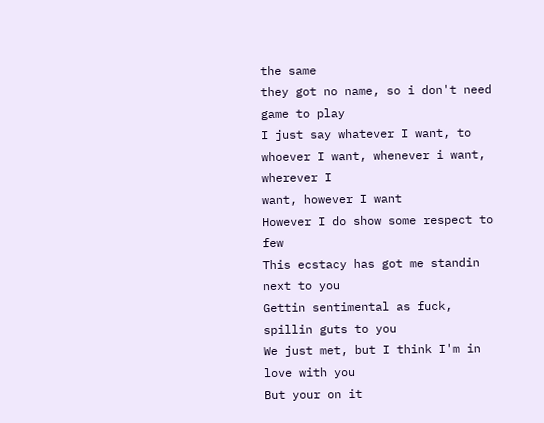the same
they got no name, so i don't need game to play
I just say whatever I want, to whoever I want, whenever i want, wherever I
want, however I want
However I do show some respect to few
This ecstacy has got me standin next to you
Gettin sentimental as fuck, spillin guts to you
We just met, but I think I'm in love with you
But your on it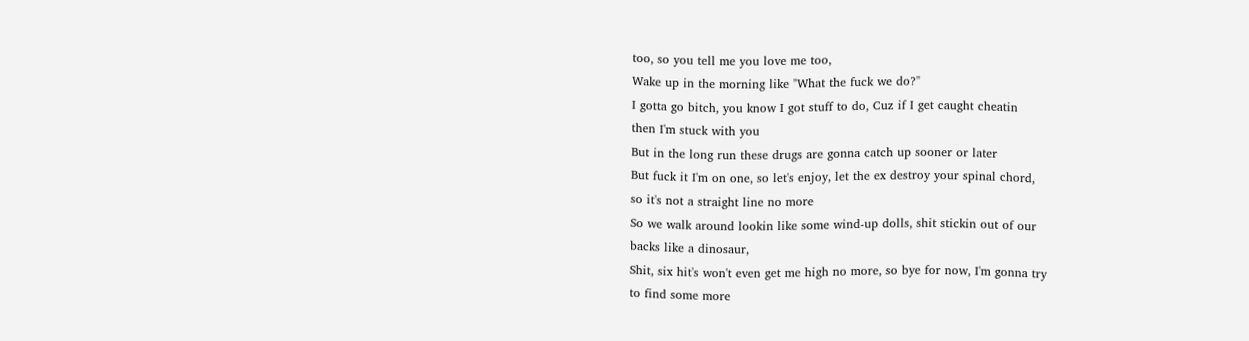too, so you tell me you love me too,
Wake up in the morning like "What the fuck we do?"
I gotta go bitch, you know I got stuff to do, Cuz if I get caught cheatin
then I'm stuck with you
But in the long run these drugs are gonna catch up sooner or later
But fuck it I'm on one, so let's enjoy, let the ex destroy your spinal chord,
so it's not a straight line no more
So we walk around lookin like some wind-up dolls, shit stickin out of our
backs like a dinosaur,
Shit, six hit's won't even get me high no more, so bye for now, I'm gonna try
to find some more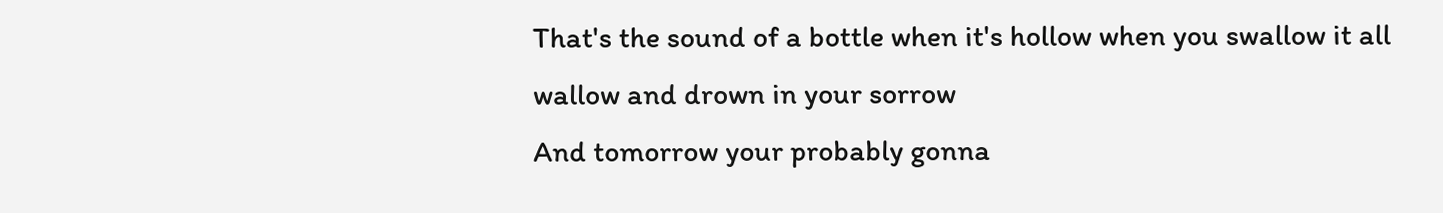That's the sound of a bottle when it's hollow when you swallow it all
wallow and drown in your sorrow
And tomorrow your probably gonna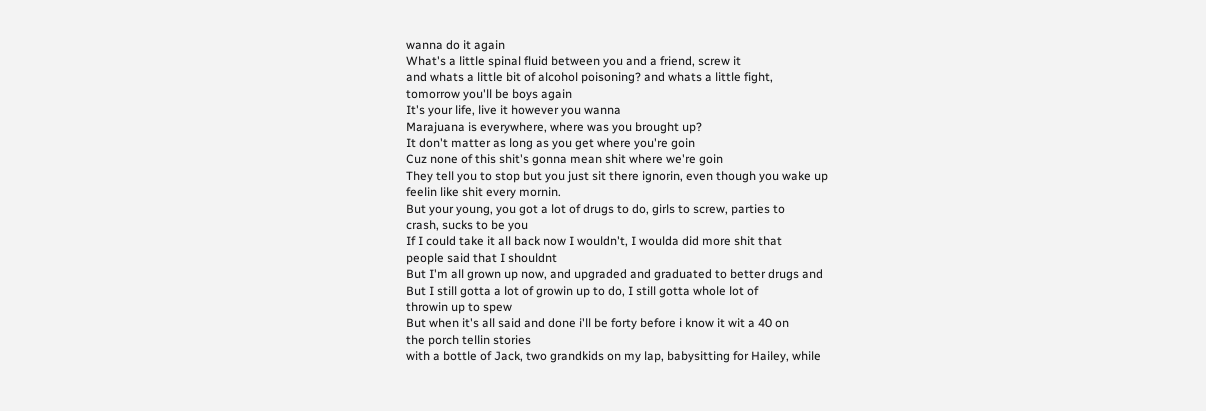wanna do it again
What's a little spinal fluid between you and a friend, screw it
and whats a little bit of alcohol poisoning? and whats a little fight,
tomorrow you'll be boys again
It's your life, live it however you wanna
Marajuana is everywhere, where was you brought up?
It don't matter as long as you get where you're goin
Cuz none of this shit's gonna mean shit where we're goin
They tell you to stop but you just sit there ignorin, even though you wake up
feelin like shit every mornin.
But your young, you got a lot of drugs to do, girls to screw, parties to
crash, sucks to be you
If I could take it all back now I wouldn't, I woulda did more shit that
people said that I shouldnt
But I'm all grown up now, and upgraded and graduated to better drugs and
But I still gotta a lot of growin up to do, I still gotta whole lot of
throwin up to spew
But when it's all said and done i'll be forty before i know it wit a 40 on
the porch tellin stories
with a bottle of Jack, two grandkids on my lap, babysitting for Hailey, while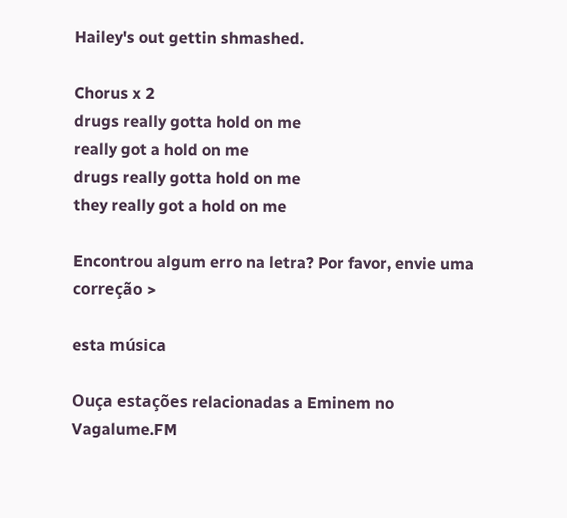Hailey's out gettin shmashed.

Chorus x 2
drugs really gotta hold on me
really got a hold on me
drugs really gotta hold on me
they really got a hold on me

Encontrou algum erro na letra? Por favor, envie uma correção >

esta música

Ouça estações relacionadas a Eminem no Vagalume.FM